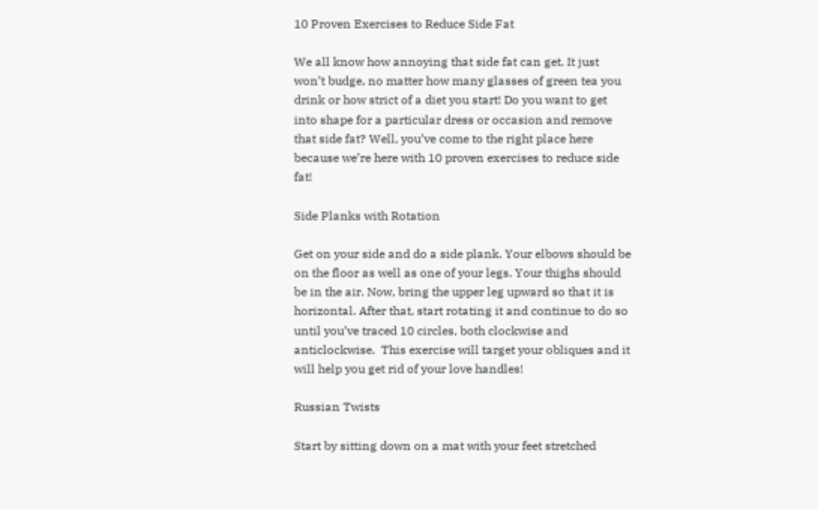10 Proven Exercises to Reduce Side Fat

We all know how annoying that side fat can get. It just won’t budge, no matter how many glasses of green tea you drink or how strict of a diet you start! Do you want to get into shape for a particular dress or occasion and remove that side fat? Well, you’ve come to the right place here because we’re here with 10 proven exercises to reduce side fat!

Side Planks with Rotation

Get on your side and do a side plank. Your elbows should be on the floor as well as one of your legs. Your thighs should be in the air. Now, bring the upper leg upward so that it is horizontal. After that, start rotating it and continue to do so until you’ve traced 10 circles, both clockwise and anticlockwise.  This exercise will target your obliques and it will help you get rid of your love handles!

Russian Twists

Start by sitting down on a mat with your feet stretched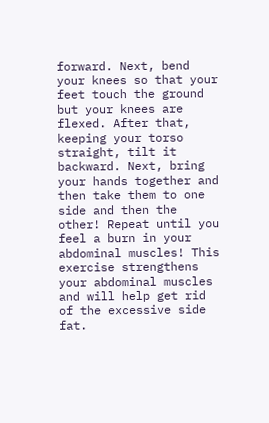forward. Next, bend your knees so that your feet touch the ground but your knees are flexed. After that, keeping your torso straight, tilt it backward. Next, bring your hands together and then take them to one side and then the other! Repeat until you feel a burn in your abdominal muscles! This exercise strengthens your abdominal muscles and will help get rid of the excessive side fat.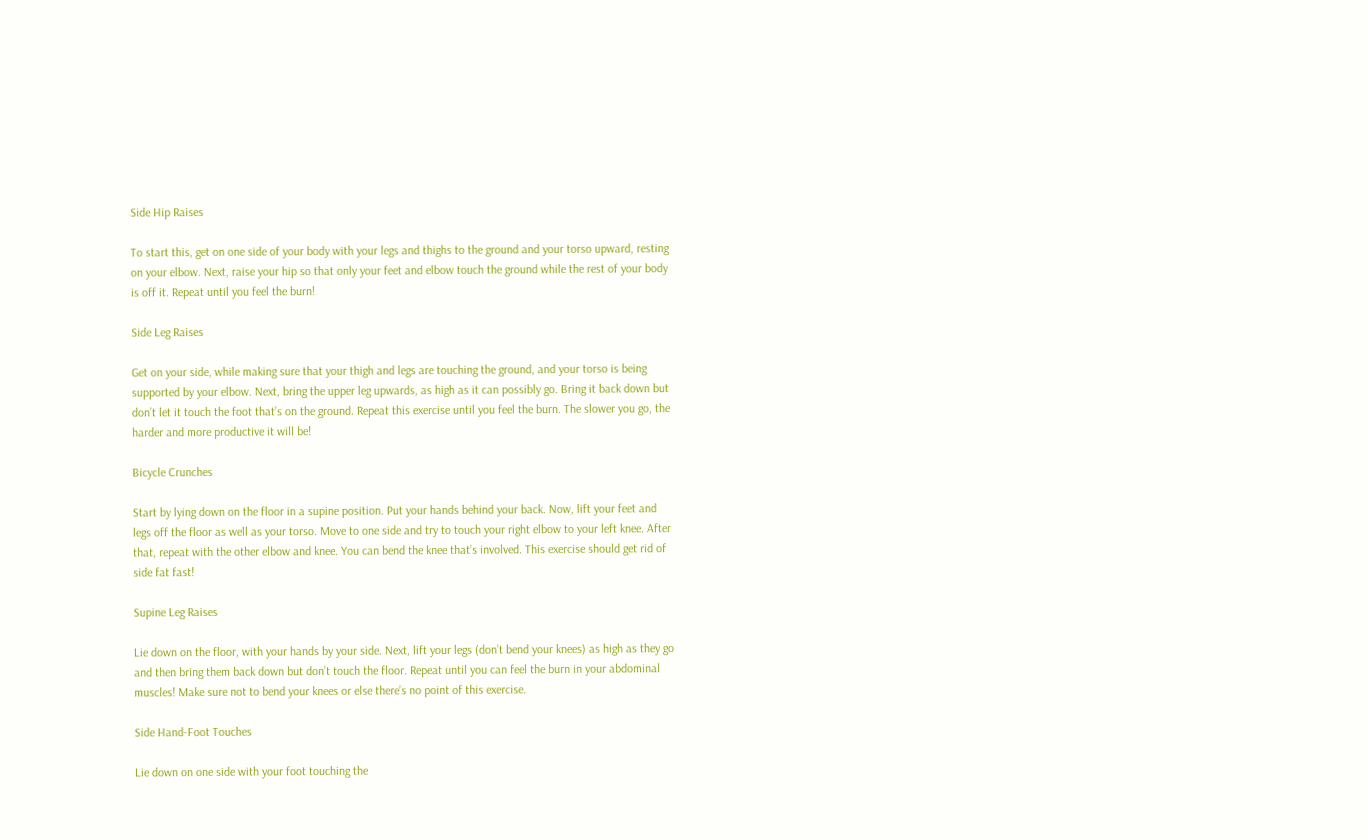Side Hip Raises

To start this, get on one side of your body with your legs and thighs to the ground and your torso upward, resting on your elbow. Next, raise your hip so that only your feet and elbow touch the ground while the rest of your body is off it. Repeat until you feel the burn!

Side Leg Raises

Get on your side, while making sure that your thigh and legs are touching the ground, and your torso is being supported by your elbow. Next, bring the upper leg upwards, as high as it can possibly go. Bring it back down but don’t let it touch the foot that’s on the ground. Repeat this exercise until you feel the burn. The slower you go, the harder and more productive it will be!

Bicycle Crunches

Start by lying down on the floor in a supine position. Put your hands behind your back. Now, lift your feet and legs off the floor as well as your torso. Move to one side and try to touch your right elbow to your left knee. After that, repeat with the other elbow and knee. You can bend the knee that’s involved. This exercise should get rid of side fat fast!

Supine Leg Raises

Lie down on the floor, with your hands by your side. Next, lift your legs (don’t bend your knees) as high as they go and then bring them back down but don’t touch the floor. Repeat until you can feel the burn in your abdominal muscles! Make sure not to bend your knees or else there’s no point of this exercise.

Side Hand-Foot Touches

Lie down on one side with your foot touching the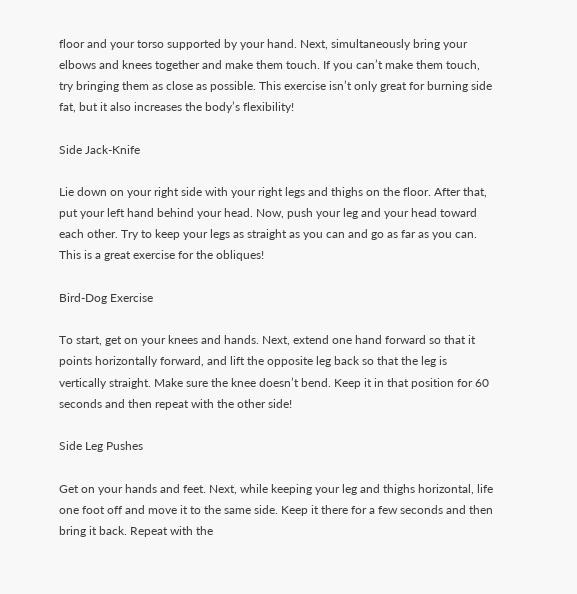floor and your torso supported by your hand. Next, simultaneously bring your elbows and knees together and make them touch. If you can’t make them touch, try bringing them as close as possible. This exercise isn’t only great for burning side fat, but it also increases the body’s flexibility!

Side Jack-Knife

Lie down on your right side with your right legs and thighs on the floor. After that, put your left hand behind your head. Now, push your leg and your head toward each other. Try to keep your legs as straight as you can and go as far as you can. This is a great exercise for the obliques!

Bird-Dog Exercise

To start, get on your knees and hands. Next, extend one hand forward so that it points horizontally forward, and lift the opposite leg back so that the leg is vertically straight. Make sure the knee doesn’t bend. Keep it in that position for 60 seconds and then repeat with the other side!

Side Leg Pushes

Get on your hands and feet. Next, while keeping your leg and thighs horizontal, life one foot off and move it to the same side. Keep it there for a few seconds and then bring it back. Repeat with the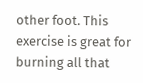other foot. This exercise is great for burning all that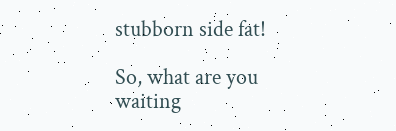stubborn side fat!

So, what are you waiting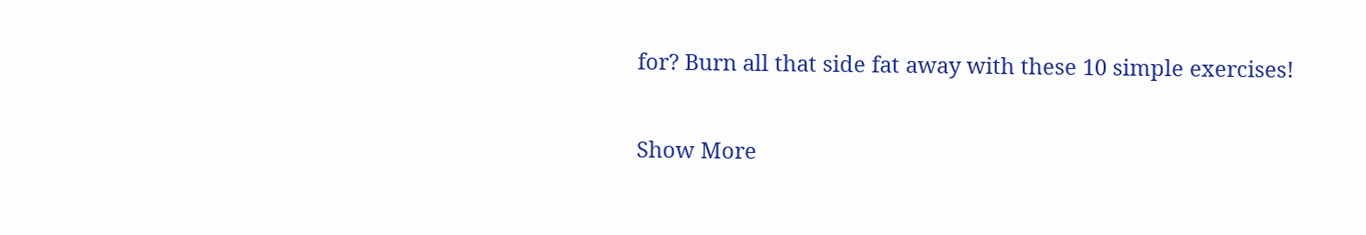for? Burn all that side fat away with these 10 simple exercises!

Show More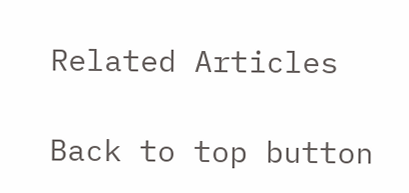Related Articles

Back to top button